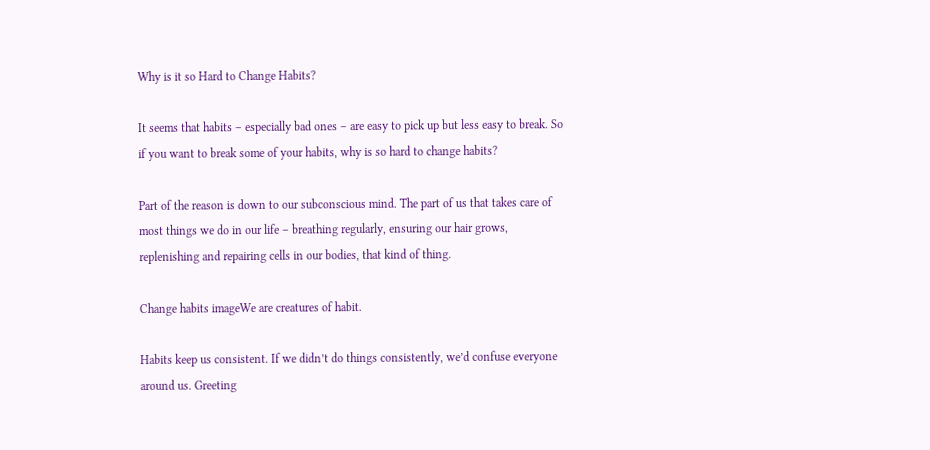Why is it so Hard to Change Habits?

It seems that habits – especially bad ones – are easy to pick up but less easy to break. So if you want to break some of your habits, why is so hard to change habits?

Part of the reason is down to our subconscious mind. The part of us that takes care of most things we do in our life – breathing regularly, ensuring our hair grows, replenishing and repairing cells in our bodies, that kind of thing.

Change habits imageWe are creatures of habit.

Habits keep us consistent. If we didn’t do things consistently, we’d confuse everyone around us. Greeting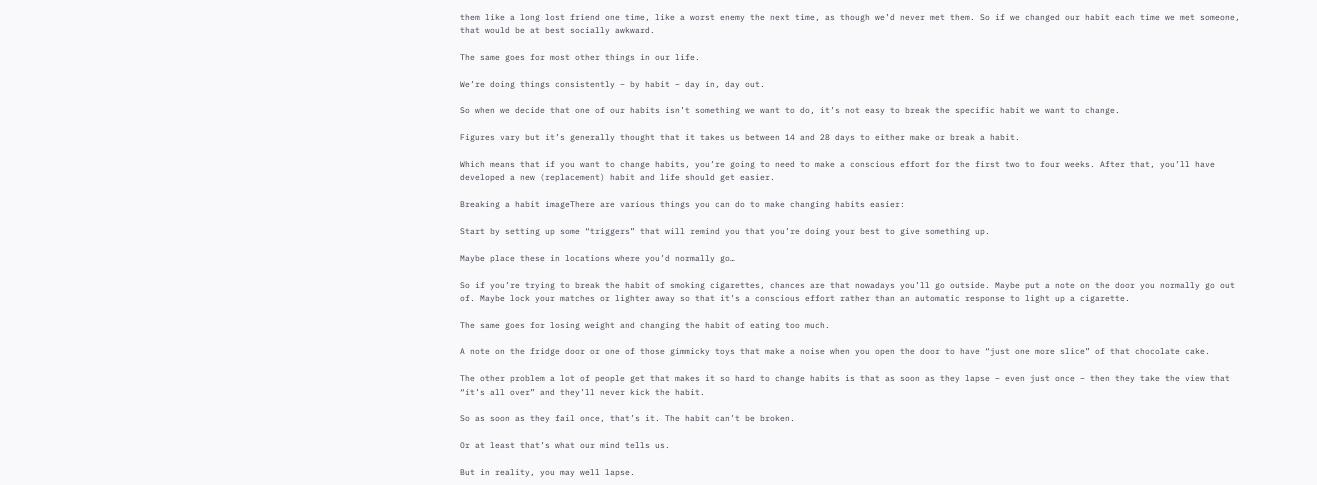them like a long lost friend one time, like a worst enemy the next time, as though we’d never met them. So if we changed our habit each time we met someone, that would be at best socially awkward.

The same goes for most other things in our life.

We’re doing things consistently – by habit – day in, day out.

So when we decide that one of our habits isn’t something we want to do, it’s not easy to break the specific habit we want to change.

Figures vary but it’s generally thought that it takes us between 14 and 28 days to either make or break a habit.

Which means that if you want to change habits, you’re going to need to make a conscious effort for the first two to four weeks. After that, you’ll have developed a new (replacement) habit and life should get easier.

Breaking a habit imageThere are various things you can do to make changing habits easier:

Start by setting up some “triggers” that will remind you that you’re doing your best to give something up.

Maybe place these in locations where you’d normally go…

So if you’re trying to break the habit of smoking cigarettes, chances are that nowadays you’ll go outside. Maybe put a note on the door you normally go out of. Maybe lock your matches or lighter away so that it’s a conscious effort rather than an automatic response to light up a cigarette.

The same goes for losing weight and changing the habit of eating too much.

A note on the fridge door or one of those gimmicky toys that make a noise when you open the door to have “just one more slice” of that chocolate cake.

The other problem a lot of people get that makes it so hard to change habits is that as soon as they lapse – even just once – then they take the view that “it’s all over” and they’ll never kick the habit.

So as soon as they fail once, that’s it. The habit can’t be broken.

Or at least that’s what our mind tells us.

But in reality, you may well lapse.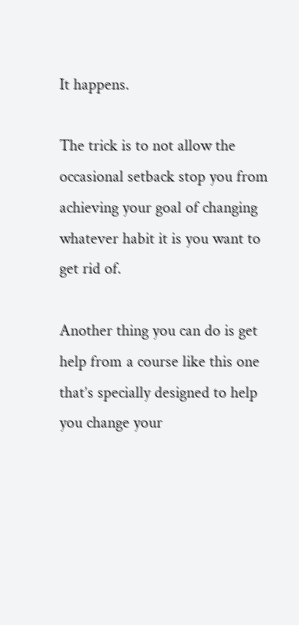It happens.

The trick is to not allow the occasional setback stop you from achieving your goal of changing whatever habit it is you want to get rid of.

Another thing you can do is get help from a course like this one that’s specially designed to help you change your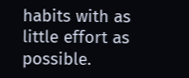habits with as little effort as possible.